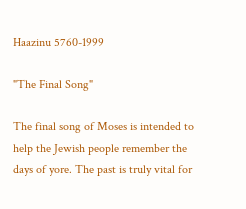Haazinu 5760-1999

"The Final Song"

The final song of Moses is intended to help the Jewish people remember the days of yore. The past is truly vital for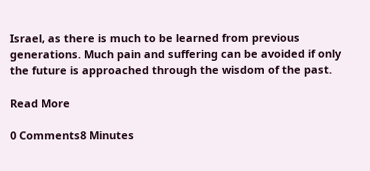Israel, as there is much to be learned from previous generations. Much pain and suffering can be avoided if only the future is approached through the wisdom of the past.

Read More

0 Comments8 Minutes